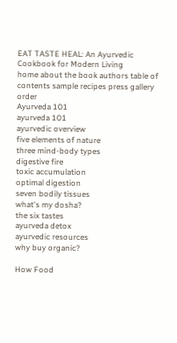EAT TASTE HEAL: An Ayurvedic Cookbook for Modern Living
home about the book authors table of contents sample recipes press gallery order
Ayurveda 101
ayurveda 101
ayurvedic overview
five elements of nature
three mind-body types
digestive fire
toxic accumulation
optimal digestion
seven bodily tissues
what's my dosha?
the six tastes
ayurveda detox
ayurvedic resources
why buy organic?

How Food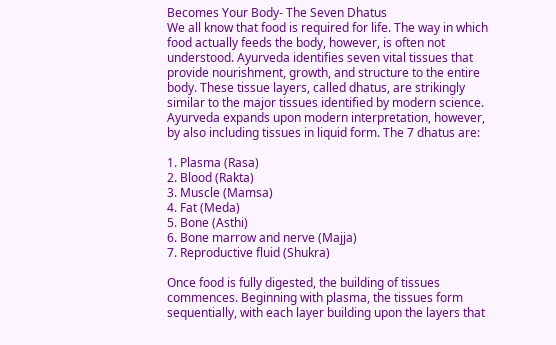Becomes Your Body- The Seven Dhatus
We all know that food is required for life. The way in which food actually feeds the body, however, is often not understood. Ayurveda identifies seven vital tissues that provide nourishment, growth, and structure to the entire body. These tissue layers, called dhatus, are strikingly similar to the major tissues identified by modern science. Ayurveda expands upon modern interpretation, however, by also including tissues in liquid form. The 7 dhatus are:

1. Plasma (Rasa)
2. Blood (Rakta)
3. Muscle (Mamsa)
4. Fat (Meda)
5. Bone (Asthi)
6. Bone marrow and nerve (Majja)
7. Reproductive fluid (Shukra)

Once food is fully digested, the building of tissues commences. Beginning with plasma, the tissues form sequentially, with each layer building upon the layers that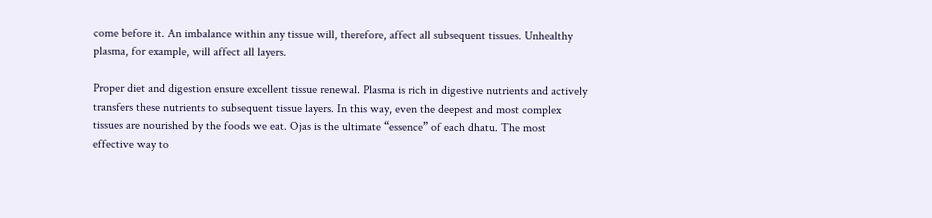come before it. An imbalance within any tissue will, therefore, affect all subsequent tissues. Unhealthy plasma, for example, will affect all layers.

Proper diet and digestion ensure excellent tissue renewal. Plasma is rich in digestive nutrients and actively transfers these nutrients to subsequent tissue layers. In this way, even the deepest and most complex tissues are nourished by the foods we eat. Ojas is the ultimate “essence” of each dhatu. The most effective way to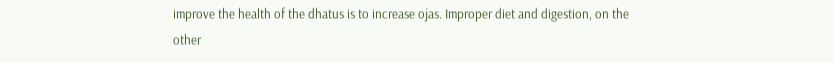improve the health of the dhatus is to increase ojas. Improper diet and digestion, on the other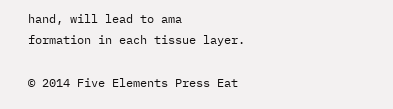hand, will lead to ama formation in each tissue layer.

© 2014 Five Elements Press Eat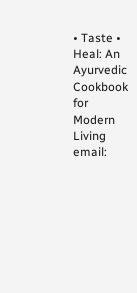• Taste • Heal: An Ayurvedic Cookbook for Modern Living email: